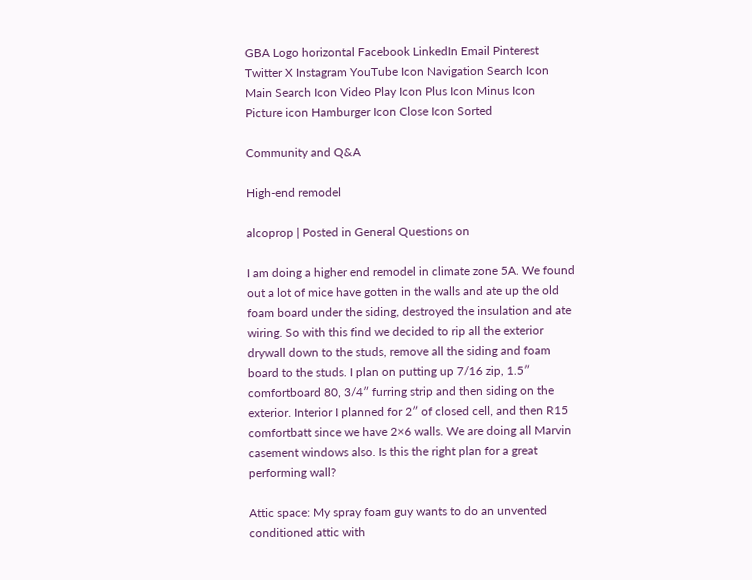GBA Logo horizontal Facebook LinkedIn Email Pinterest Twitter X Instagram YouTube Icon Navigation Search Icon Main Search Icon Video Play Icon Plus Icon Minus Icon Picture icon Hamburger Icon Close Icon Sorted

Community and Q&A

High-end remodel

alcoprop | Posted in General Questions on

I am doing a higher end remodel in climate zone 5A. We found out a lot of mice have gotten in the walls and ate up the old foam board under the siding, destroyed the insulation and ate wiring. So with this find we decided to rip all the exterior drywall down to the studs, remove all the siding and foam board to the studs. I plan on putting up 7/16 zip, 1.5″ comfortboard 80, 3/4″ furring strip and then siding on the exterior. Interior I planned for 2″ of closed cell, and then R15 comfortbatt since we have 2×6 walls. We are doing all Marvin casement windows also. Is this the right plan for a great performing wall?

Attic space: My spray foam guy wants to do an unvented conditioned attic with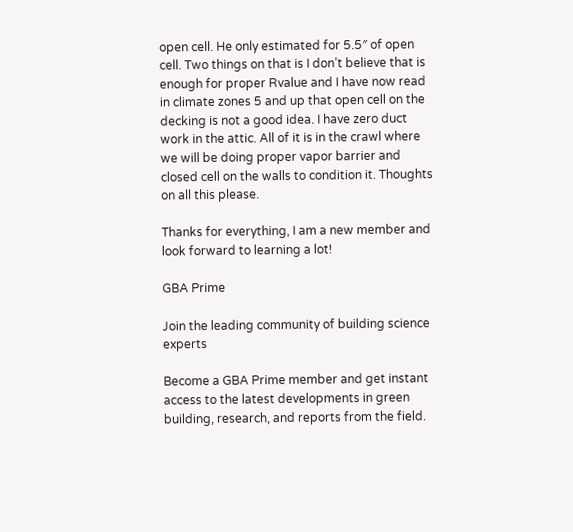open cell. He only estimated for 5.5″ of open cell. Two things on that is I don’t believe that is enough for proper Rvalue and I have now read in climate zones 5 and up that open cell on the decking is not a good idea. I have zero duct work in the attic. All of it is in the crawl where we will be doing proper vapor barrier and closed cell on the walls to condition it. Thoughts on all this please.

Thanks for everything, I am a new member and look forward to learning a lot!

GBA Prime

Join the leading community of building science experts

Become a GBA Prime member and get instant access to the latest developments in green building, research, and reports from the field.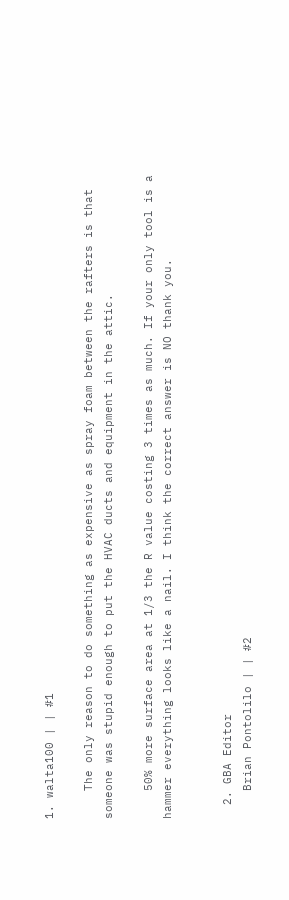1. walta100 | | #1

    The only reason to do something as expensive as spray foam between the rafters is that someone was stupid enough to put the HVAC ducts and equipment in the attic.

    50% more surface area at 1/3 the R value costing 3 times as much. If your only tool is a hammer everything looks like a nail. I think the correct answer is NO thank you.


  2. GBA Editor
    Brian Pontolilo | | #2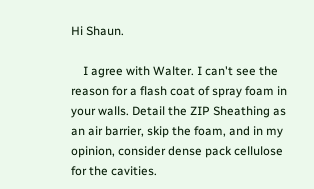Hi Shaun.

    I agree with Walter. I can't see the reason for a flash coat of spray foam in your walls. Detail the ZIP Sheathing as an air barrier, skip the foam, and in my opinion, consider dense pack cellulose for the cavities.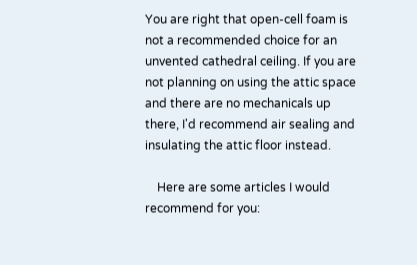You are right that open-cell foam is not a recommended choice for an unvented cathedral ceiling. If you are not planning on using the attic space and there are no mechanicals up there, I'd recommend air sealing and insulating the attic floor instead.

    Here are some articles I would recommend for you: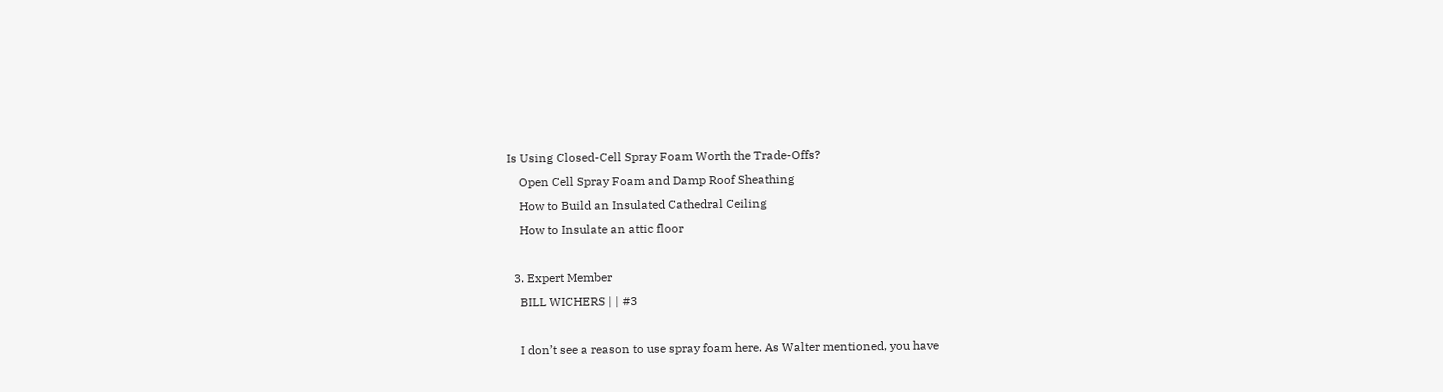Is Using Closed-Cell Spray Foam Worth the Trade-Offs?
    Open Cell Spray Foam and Damp Roof Sheathing
    How to Build an Insulated Cathedral Ceiling
    How to Insulate an attic floor

  3. Expert Member
    BILL WICHERS | | #3

    I don’t see a reason to use spray foam here. As Walter mentioned, you have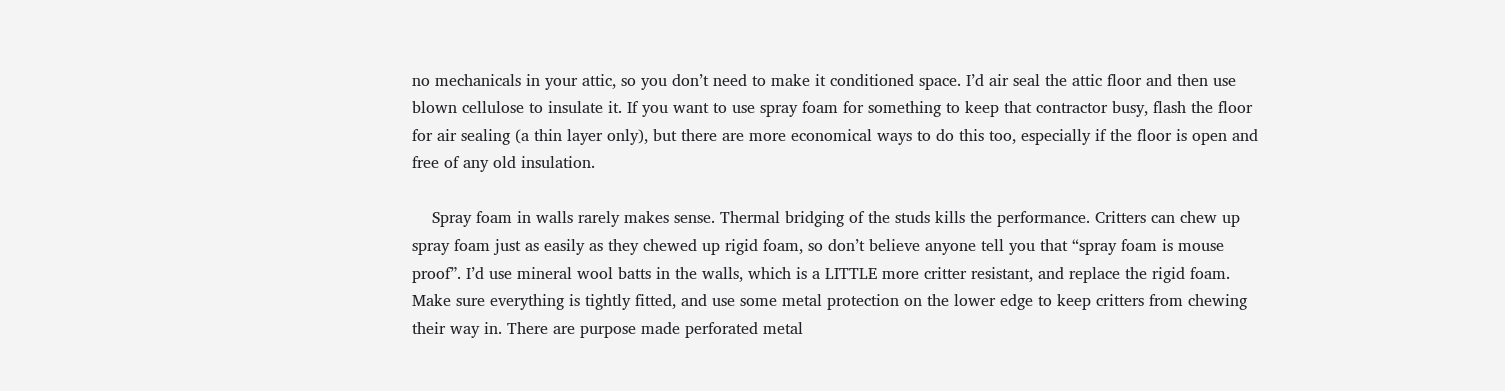no mechanicals in your attic, so you don’t need to make it conditioned space. I’d air seal the attic floor and then use blown cellulose to insulate it. If you want to use spray foam for something to keep that contractor busy, flash the floor for air sealing (a thin layer only), but there are more economical ways to do this too, especially if the floor is open and free of any old insulation.

    Spray foam in walls rarely makes sense. Thermal bridging of the studs kills the performance. Critters can chew up spray foam just as easily as they chewed up rigid foam, so don’t believe anyone tell you that “spray foam is mouse proof”. I’d use mineral wool batts in the walls, which is a LITTLE more critter resistant, and replace the rigid foam. Make sure everything is tightly fitted, and use some metal protection on the lower edge to keep critters from chewing their way in. There are purpose made perforated metal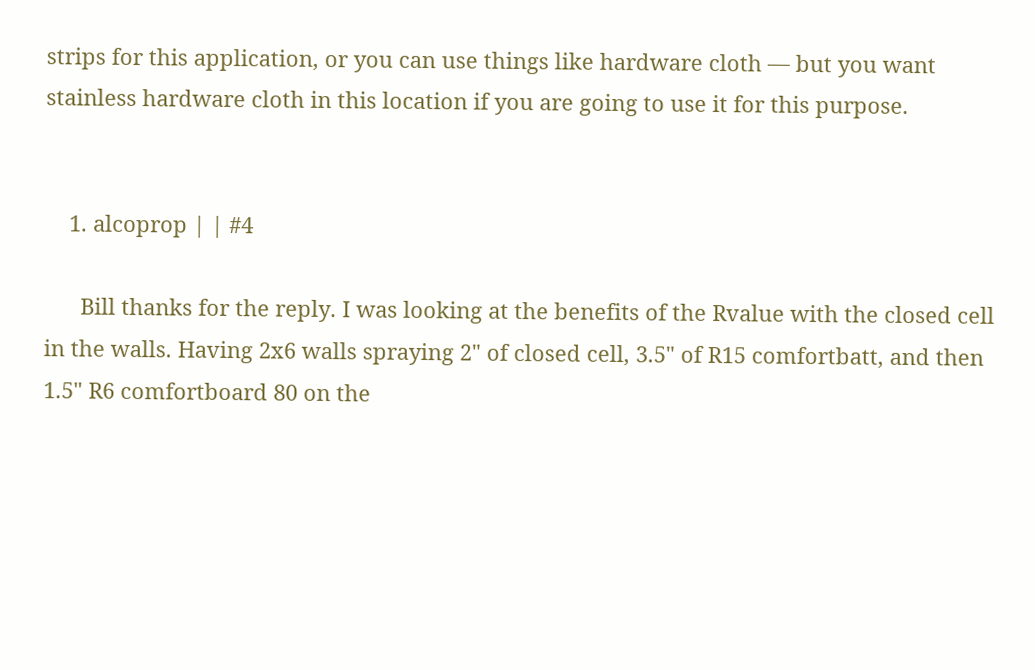strips for this application, or you can use things like hardware cloth — but you want stainless hardware cloth in this location if you are going to use it for this purpose.


    1. alcoprop | | #4

      Bill thanks for the reply. I was looking at the benefits of the Rvalue with the closed cell in the walls. Having 2x6 walls spraying 2" of closed cell, 3.5" of R15 comfortbatt, and then 1.5" R6 comfortboard 80 on the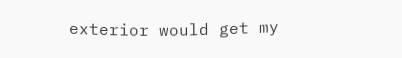exterior would get my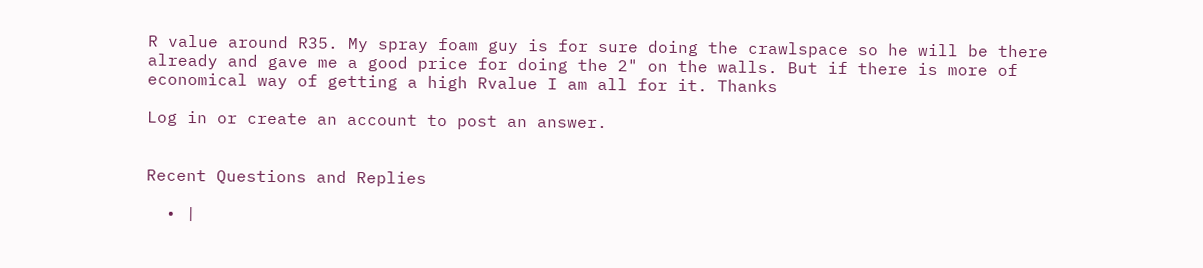R value around R35. My spray foam guy is for sure doing the crawlspace so he will be there already and gave me a good price for doing the 2" on the walls. But if there is more of economical way of getting a high Rvalue I am all for it. Thanks

Log in or create an account to post an answer.


Recent Questions and Replies

  • |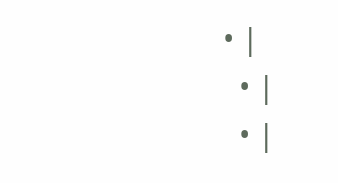• |
  • |
  • |